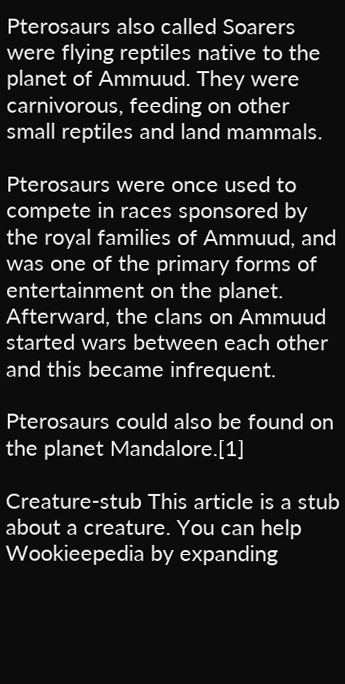Pterosaurs also called Soarers were flying reptiles native to the planet of Ammuud. They were carnivorous, feeding on other small reptiles and land mammals.

Pterosaurs were once used to compete in races sponsored by the royal families of Ammuud, and was one of the primary forms of entertainment on the planet. Afterward, the clans on Ammuud started wars between each other and this became infrequent.

Pterosaurs could also be found on the planet Mandalore.[1]

Creature-stub This article is a stub about a creature. You can help Wookieepedia by expanding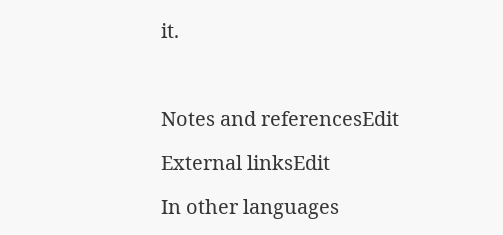it.



Notes and referencesEdit

External linksEdit

In other languages